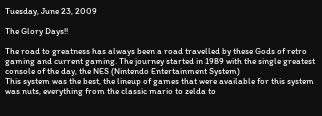Tuesday, June 23, 2009

The Glory Days!!

The road to greatness has always been a road travelled by these Gods of retro gaming and current gaming. The journey started in 1989 with the single greatest console of the day, the NES (Nintendo Entertainment System)
This system was the best, the lineup of games that were available for this system was nuts, everything from the classic mario to zelda to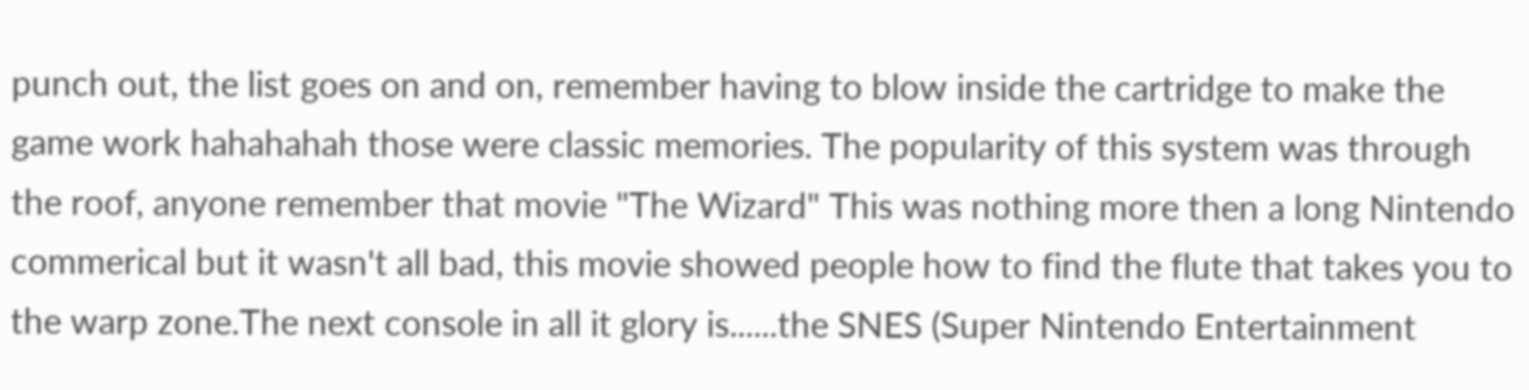punch out, the list goes on and on, remember having to blow inside the cartridge to make the game work hahahahah those were classic memories. The popularity of this system was through the roof, anyone remember that movie "The Wizard" This was nothing more then a long Nintendo commerical but it wasn't all bad, this movie showed people how to find the flute that takes you to the warp zone.The next console in all it glory is......the SNES (Super Nintendo Entertainment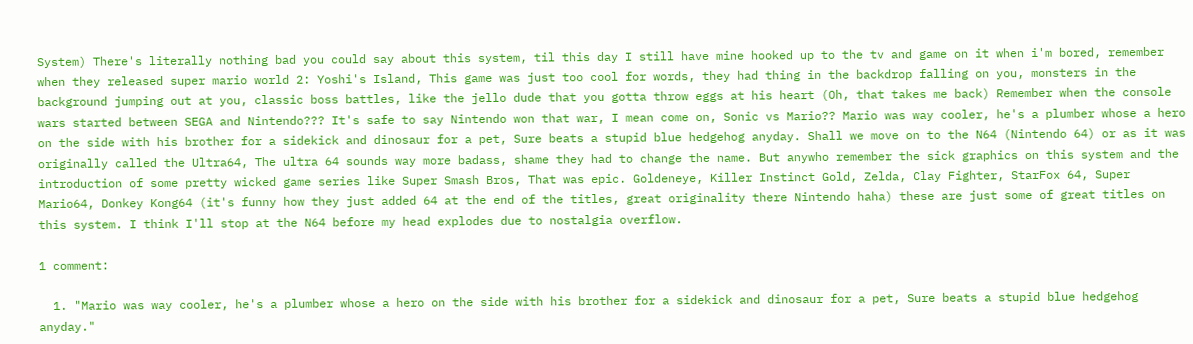System) There's literally nothing bad you could say about this system, til this day I still have mine hooked up to the tv and game on it when i'm bored, remember when they released super mario world 2: Yoshi's Island, This game was just too cool for words, they had thing in the backdrop falling on you, monsters in the background jumping out at you, classic boss battles, like the jello dude that you gotta throw eggs at his heart (Oh, that takes me back) Remember when the console wars started between SEGA and Nintendo??? It's safe to say Nintendo won that war, I mean come on, Sonic vs Mario?? Mario was way cooler, he's a plumber whose a hero on the side with his brother for a sidekick and dinosaur for a pet, Sure beats a stupid blue hedgehog anyday. Shall we move on to the N64 (Nintendo 64) or as it was originally called the Ultra64, The ultra 64 sounds way more badass, shame they had to change the name. But anywho remember the sick graphics on this system and the introduction of some pretty wicked game series like Super Smash Bros, That was epic. Goldeneye, Killer Instinct Gold, Zelda, Clay Fighter, StarFox 64, Super Mario64, Donkey Kong64 (it's funny how they just added 64 at the end of the titles, great originality there Nintendo haha) these are just some of great titles on this system. I think I'll stop at the N64 before my head explodes due to nostalgia overflow.

1 comment:

  1. "Mario was way cooler, he's a plumber whose a hero on the side with his brother for a sidekick and dinosaur for a pet, Sure beats a stupid blue hedgehog anyday."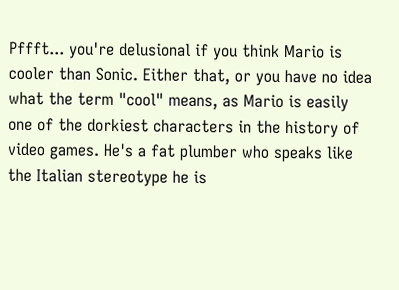Pffft... you're delusional if you think Mario is cooler than Sonic. Either that, or you have no idea what the term "cool" means, as Mario is easily one of the dorkiest characters in the history of video games. He's a fat plumber who speaks like the Italian stereotype he is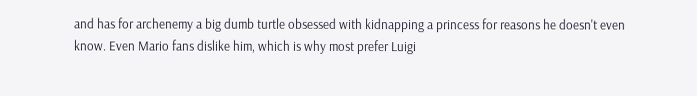and has for archenemy a big dumb turtle obsessed with kidnapping a princess for reasons he doesn't even know. Even Mario fans dislike him, which is why most prefer Luigi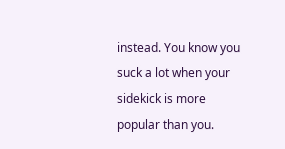instead. You know you suck a lot when your sidekick is more popular than you.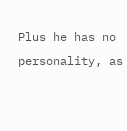Plus he has no personality, as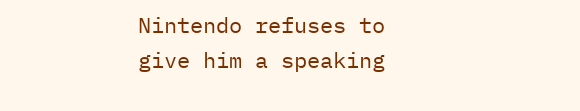Nintendo refuses to give him a speaking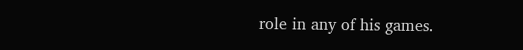role in any of his games.